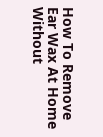How To Remove Ear Wax At Home Without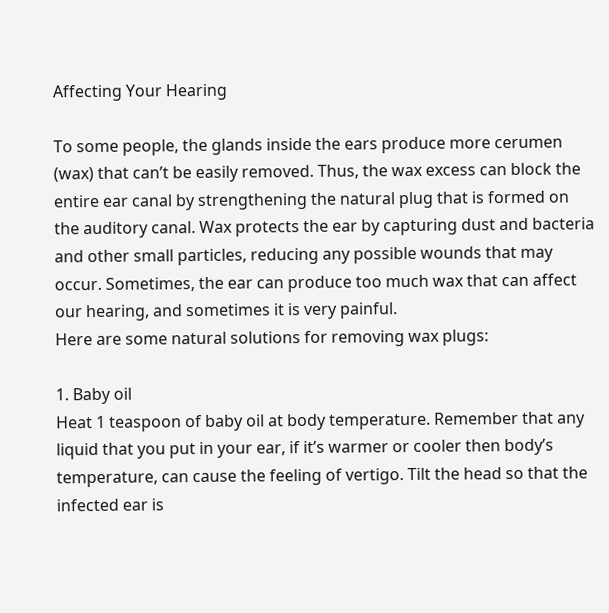Affecting Your Hearing

To some people, the glands inside the ears produce more cerumen (wax) that can’t be easily removed. Thus, the wax excess can block the entire ear canal by strengthening the natural plug that is formed on the auditory canal. Wax protects the ear by capturing dust and bacteria and other small particles, reducing any possible wounds that may occur. Sometimes, the ear can produce too much wax that can affect our hearing, and sometimes it is very painful.
Here are some natural solutions for removing wax plugs:

1. Baby oil
Heat 1 teaspoon of baby oil at body temperature. Remember that any liquid that you put in your ear, if it’s warmer or cooler then body’s temperature, can cause the feeling of vertigo. Tilt the head so that the infected ear is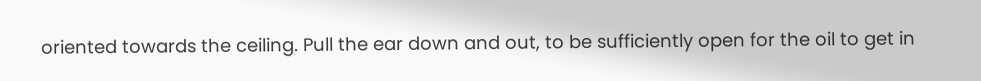oriented towards the ceiling. Pull the ear down and out, to be sufficiently open for the oil to get in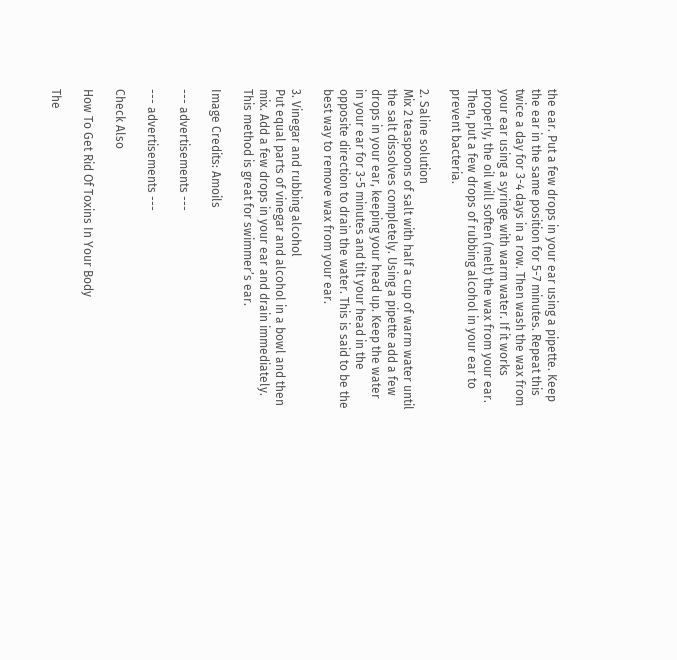the ear. Put a few drops in your ear using a pipette. Keep the ear in the same position for 5-7 minutes. Repeat this twice a day for 3-4 days in a row. Then wash the wax from your ear using a syringe with warm water. If it works properly, the oil will soften (melt) the wax from your ear. Then, put a few drops of rubbing alcohol in your ear to prevent bacteria.

2. Saline solution
Mix 2 teaspoons of salt with half a cup of warm water until the salt dissolves completely. Using a pipette add a few drops in your ear, keeping your head up. Keep the water in your ear for 3-5 minutes and tilt your head in the opposite direction to drain the water. This is said to be the best way to remove wax from your ear.

3. Vinegar and rubbing alcohol
Put equal parts of vinegar and alcohol in a bowl and then mix. Add a few drops in your ear and drain immediately. This method is great for swimmer’s ear.

Image Credits: Amoils

--- advertisements ---

--- advertisements ---

Check Also

How To Get Rid Of Toxins In Your Body

The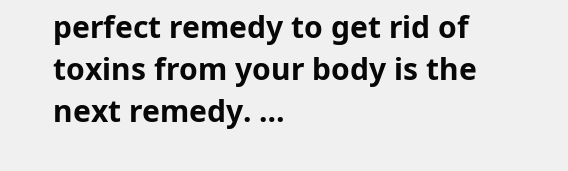perfect remedy to get rid of toxins from your body is the next remedy. …